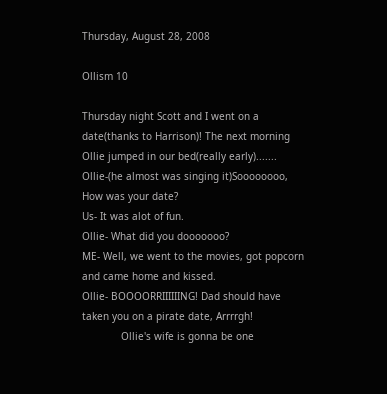Thursday, August 28, 2008

Ollism 10

Thursday night Scott and I went on a date(thanks to Harrison)! The next morning Ollie jumped in our bed(really early).......
Ollie-(he almost was singing it)Soooooooo, How was your date?
Us- It was alot of fun.
Ollie- What did you dooooooo?
ME- Well, we went to the movies, got popcorn and came home and kissed.
Ollie- BOOOORRIIIIIING! Dad should have taken you on a pirate date, Arrrrgh!
             Ollie's wife is gonna be one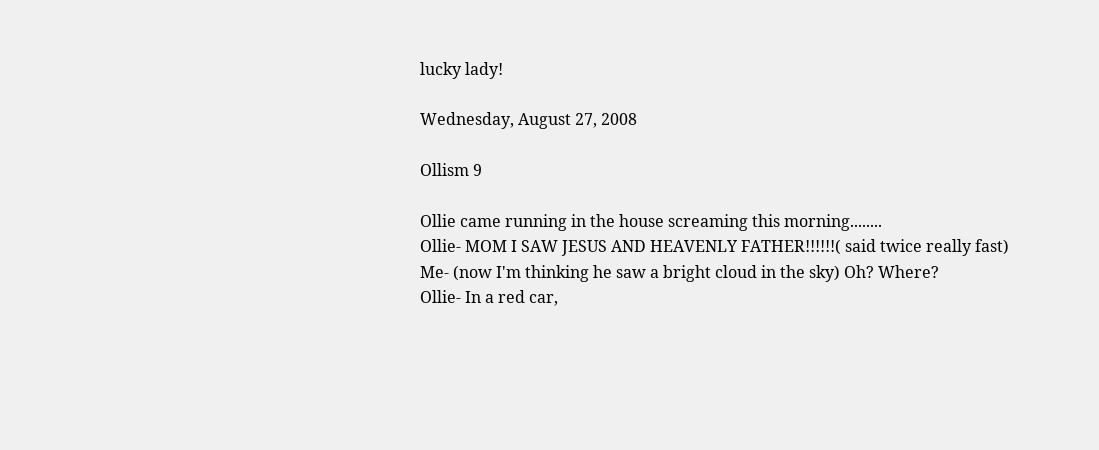lucky lady!

Wednesday, August 27, 2008

Ollism 9

Ollie came running in the house screaming this morning........
Ollie- MOM I SAW JESUS AND HEAVENLY FATHER!!!!!!( said twice really fast)
Me- (now I'm thinking he saw a bright cloud in the sky) Oh? Where?
Ollie- In a red car,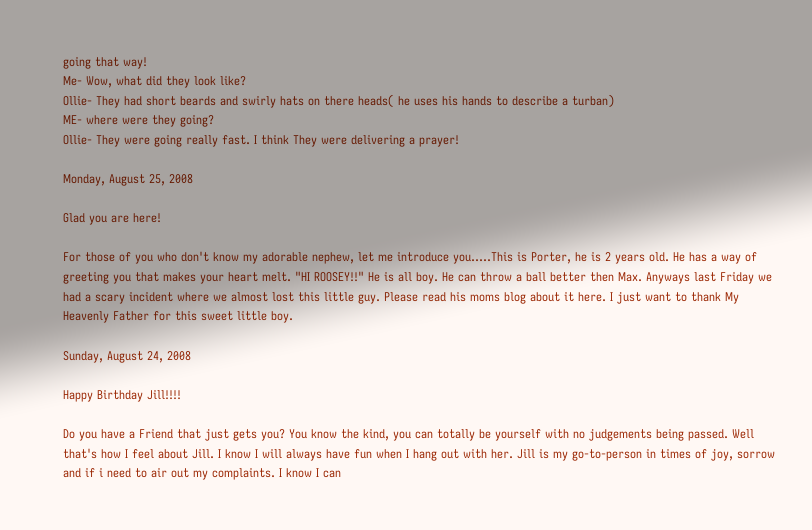going that way!
Me- Wow, what did they look like?
Ollie- They had short beards and swirly hats on there heads( he uses his hands to describe a turban)
ME- where were they going?
Ollie- They were going really fast. I think They were delivering a prayer!

Monday, August 25, 2008

Glad you are here!

For those of you who don't know my adorable nephew, let me introduce you.....This is Porter, he is 2 years old. He has a way of greeting you that makes your heart melt. "HI ROOSEY!!" He is all boy. He can throw a ball better then Max. Anyways last Friday we had a scary incident where we almost lost this little guy. Please read his moms blog about it here. I just want to thank My Heavenly Father for this sweet little boy.

Sunday, August 24, 2008

Happy Birthday Jill!!!!

Do you have a Friend that just gets you? You know the kind, you can totally be yourself with no judgements being passed. Well that's how I feel about Jill. I know I will always have fun when I hang out with her. Jill is my go-to-person in times of joy, sorrow and if i need to air out my complaints. I know I can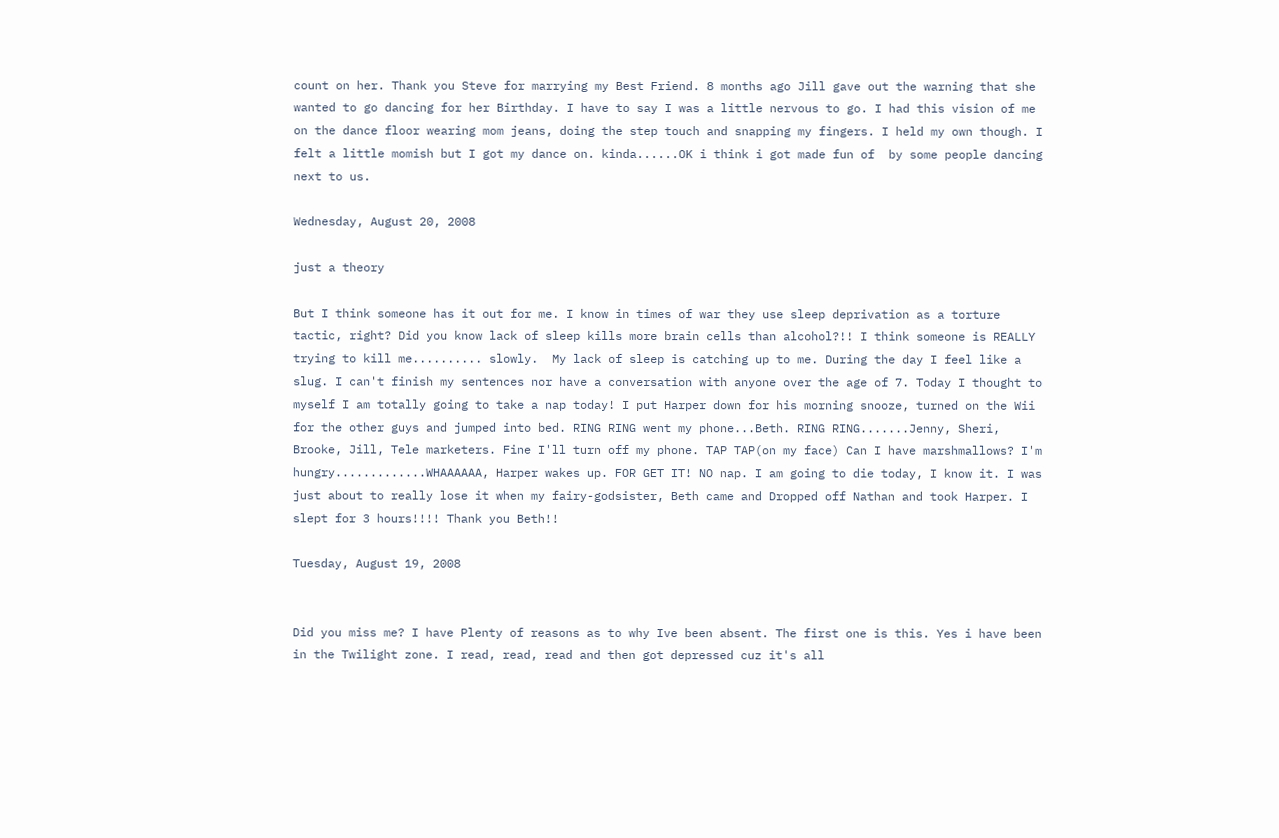count on her. Thank you Steve for marrying my Best Friend. 8 months ago Jill gave out the warning that she wanted to go dancing for her Birthday. I have to say I was a little nervous to go. I had this vision of me on the dance floor wearing mom jeans, doing the step touch and snapping my fingers. I held my own though. I felt a little momish but I got my dance on. kinda......OK i think i got made fun of  by some people dancing next to us.

Wednesday, August 20, 2008

just a theory

But I think someone has it out for me. I know in times of war they use sleep deprivation as a torture tactic, right? Did you know lack of sleep kills more brain cells than alcohol?!! I think someone is REALLY trying to kill me.......... slowly.  My lack of sleep is catching up to me. During the day I feel like a slug. I can't finish my sentences nor have a conversation with anyone over the age of 7. Today I thought to myself I am totally going to take a nap today! I put Harper down for his morning snooze, turned on the Wii for the other guys and jumped into bed. RING RING went my phone...Beth. RING RING.......Jenny, Sheri, Brooke, Jill, Tele marketers. Fine I'll turn off my phone. TAP TAP(on my face) Can I have marshmallows? I'm hungry.............WHAAAAAA, Harper wakes up. FOR GET IT! NO nap. I am going to die today, I know it. I was just about to really lose it when my fairy-godsister, Beth came and Dropped off Nathan and took Harper. I slept for 3 hours!!!! Thank you Beth!!

Tuesday, August 19, 2008


Did you miss me? I have Plenty of reasons as to why Ive been absent. The first one is this. Yes i have been in the Twilight zone. I read, read, read and then got depressed cuz it's all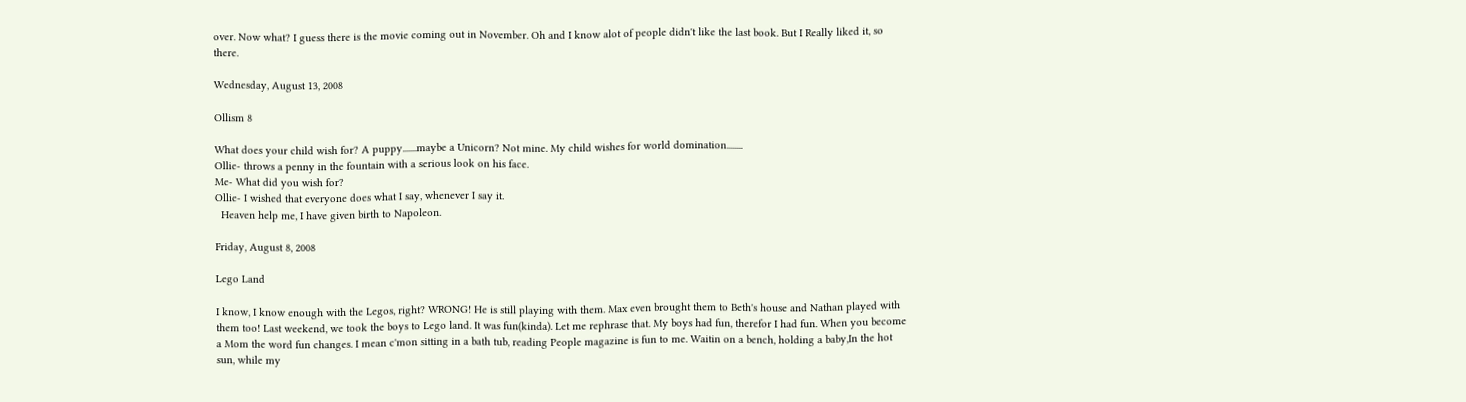over. Now what? I guess there is the movie coming out in November. Oh and I know alot of people didn't like the last book. But I Really liked it, so there.

Wednesday, August 13, 2008

Ollism 8

What does your child wish for? A puppy.......maybe a Unicorn? Not mine. My child wishes for world domination........
Ollie- throws a penny in the fountain with a serious look on his face.
Me- What did you wish for?
Ollie- I wished that everyone does what I say, whenever I say it.
  Heaven help me, I have given birth to Napoleon.

Friday, August 8, 2008

Lego Land

I know, I know enough with the Legos, right? WRONG! He is still playing with them. Max even brought them to Beth's house and Nathan played with them too! Last weekend, we took the boys to Lego land. It was fun(kinda). Let me rephrase that. My boys had fun, therefor I had fun. When you become a Mom the word fun changes. I mean c'mon sitting in a bath tub, reading People magazine is fun to me. Waitin on a bench, holding a baby,In the hot sun, while my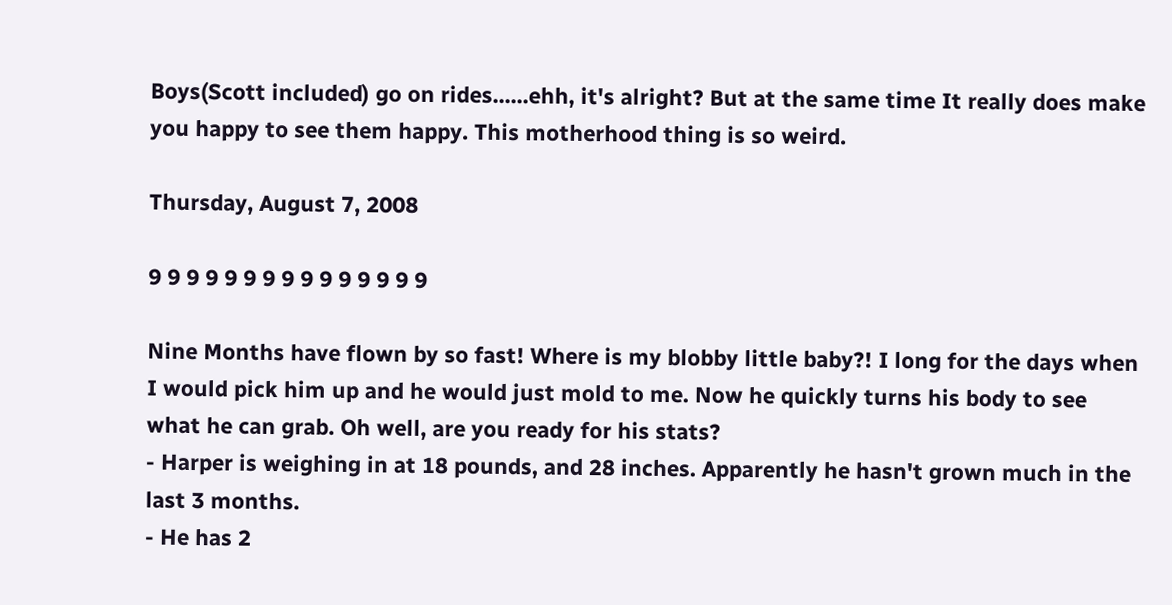Boys(Scott included) go on rides......ehh, it's alright? But at the same time It really does make you happy to see them happy. This motherhood thing is so weird.

Thursday, August 7, 2008

9 9 9 9 9 9 9 9 9 9 9 9 9 9 9

Nine Months have flown by so fast! Where is my blobby little baby?! I long for the days when I would pick him up and he would just mold to me. Now he quickly turns his body to see what he can grab. Oh well, are you ready for his stats?
- Harper is weighing in at 18 pounds, and 28 inches. Apparently he hasn't grown much in the last 3 months.
- He has 2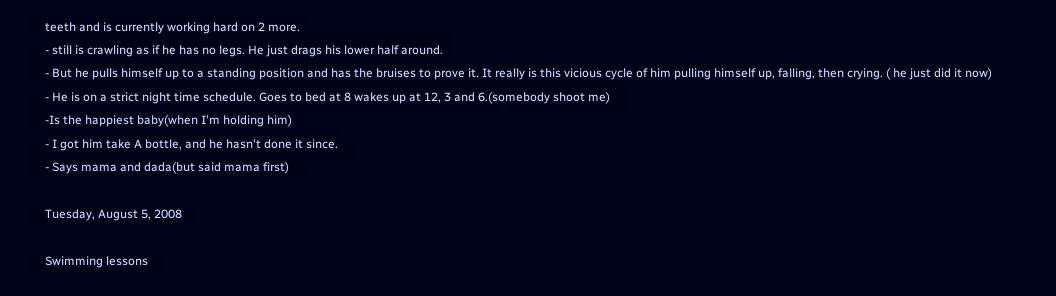teeth and is currently working hard on 2 more.
- still is crawling as if he has no legs. He just drags his lower half around.
- But he pulls himself up to a standing position and has the bruises to prove it. It really is this vicious cycle of him pulling himself up, falling, then crying. ( he just did it now)
- He is on a strict night time schedule. Goes to bed at 8 wakes up at 12, 3 and 6.(somebody shoot me)
-Is the happiest baby(when I'm holding him)
- I got him take A bottle, and he hasn't done it since.
- Says mama and dada(but said mama first)

Tuesday, August 5, 2008

Swimming lessons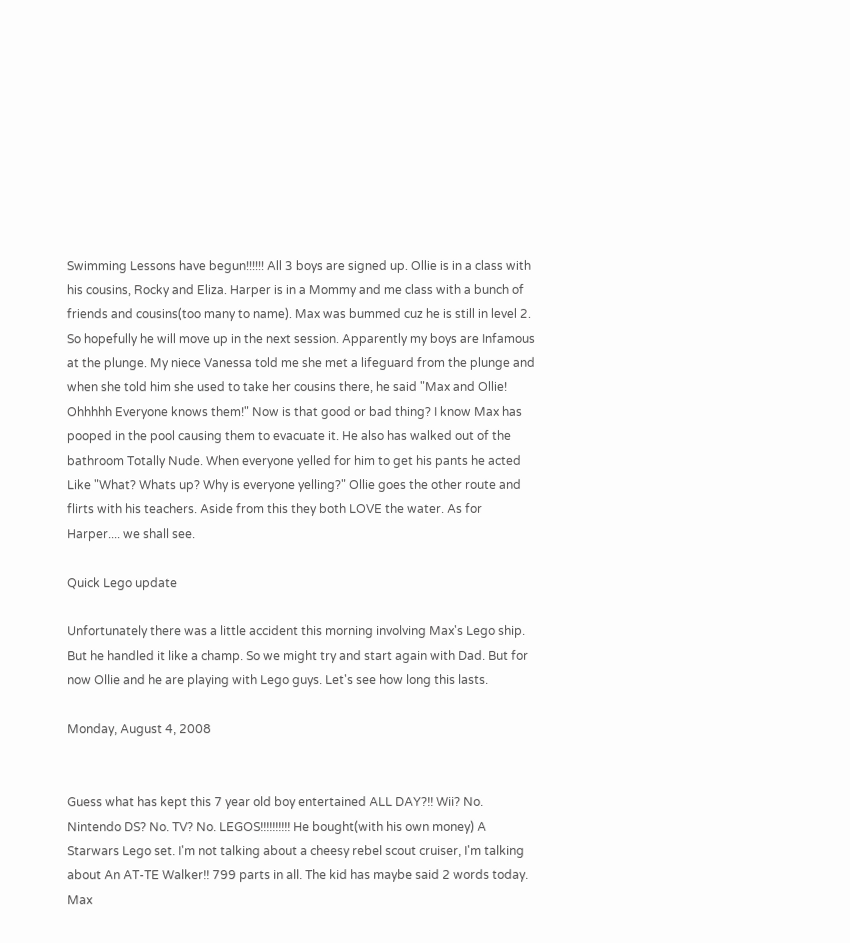Swimming Lessons have begun!!!!!! All 3 boys are signed up. Ollie is in a class with his cousins, Rocky and Eliza. Harper is in a Mommy and me class with a bunch of friends and cousins(too many to name). Max was bummed cuz he is still in level 2. So hopefully he will move up in the next session. Apparently my boys are Infamous at the plunge. My niece Vanessa told me she met a lifeguard from the plunge and when she told him she used to take her cousins there, he said "Max and Ollie! Ohhhhh Everyone knows them!" Now is that good or bad thing? I know Max has pooped in the pool causing them to evacuate it. He also has walked out of the bathroom Totally Nude. When everyone yelled for him to get his pants he acted Like "What? Whats up? Why is everyone yelling?" Ollie goes the other route and flirts with his teachers. Aside from this they both LOVE the water. As for Harper.... we shall see.

Quick Lego update

Unfortunately there was a little accident this morning involving Max's Lego ship. But he handled it like a champ. So we might try and start again with Dad. But for now Ollie and he are playing with Lego guys. Let's see how long this lasts.

Monday, August 4, 2008


Guess what has kept this 7 year old boy entertained ALL DAY?!! Wii? No. Nintendo DS? No. TV? No. LEGOS!!!!!!!!!! He bought(with his own money) A Starwars Lego set. I'm not talking about a cheesy rebel scout cruiser, I'm talking about An AT-TE Walker!! 799 parts in all. The kid has maybe said 2 words today. Max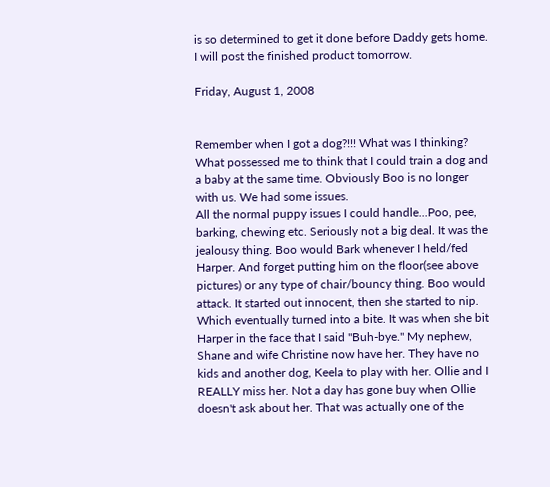is so determined to get it done before Daddy gets home. I will post the finished product tomorrow.

Friday, August 1, 2008


Remember when I got a dog?!!! What was I thinking? What possessed me to think that I could train a dog and a baby at the same time. Obviously Boo is no longer with us. We had some issues.
All the normal puppy issues I could handle...Poo, pee, barking, chewing etc. Seriously not a big deal. It was the jealousy thing. Boo would Bark whenever I held/fed Harper. And forget putting him on the floor(see above pictures) or any type of chair/bouncy thing. Boo would attack. It started out innocent, then she started to nip. Which eventually turned into a bite. It was when she bit Harper in the face that I said "Buh-bye." My nephew, Shane and wife Christine now have her. They have no kids and another dog, Keela to play with her. Ollie and I REALLY miss her. Not a day has gone buy when Ollie doesn't ask about her. That was actually one of the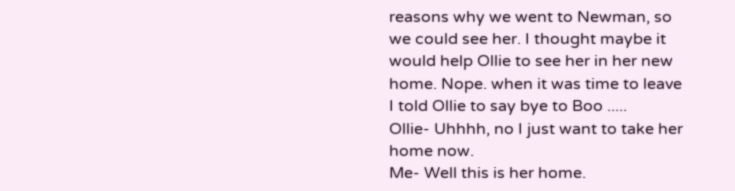reasons why we went to Newman, so we could see her. I thought maybe it would help Ollie to see her in her new home. Nope. when it was time to leave I told Ollie to say bye to Boo .....
Ollie- Uhhhh, no I just want to take her home now.
Me- Well this is her home.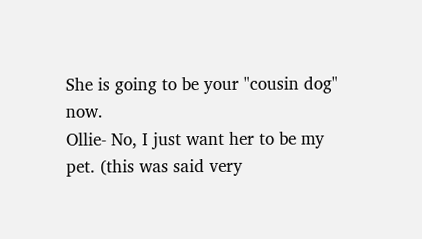She is going to be your "cousin dog" now.
Ollie- No, I just want her to be my pet. (this was said very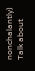nonchalantly)
Talk about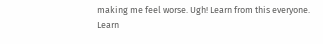making me feel worse. Ugh! Learn from this everyone. Learn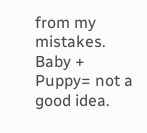from my mistakes. Baby + Puppy= not a good idea.